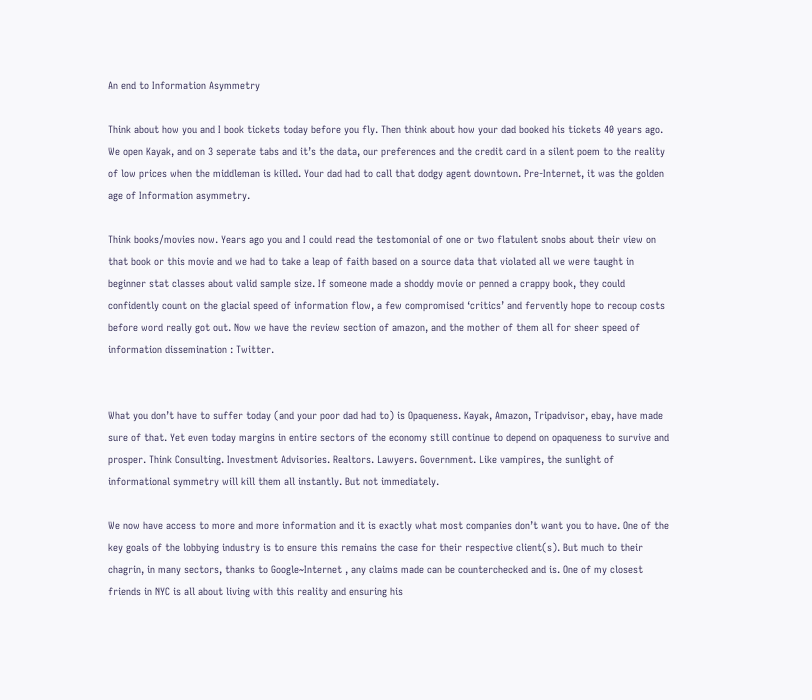An end to Information Asymmetry

Think about how you and I book tickets today before you fly. Then think about how your dad booked his tickets 40 years ago. We open Kayak, and on 3 seperate tabs and it’s the data, our preferences and the credit card in a silent poem to the reality of low prices when the middleman is killed. Your dad had to call that dodgy agent downtown. Pre-Internet, it was the golden age of Information asymmetry.

Think books/movies now. Years ago you and I could read the testomonial of one or two flatulent snobs about their view on that book or this movie and we had to take a leap of faith based on a source data that violated all we were taught in beginner stat classes about valid sample size. If someone made a shoddy movie or penned a crappy book, they could confidently count on the glacial speed of information flow, a few compromised ‘critics’ and fervently hope to recoup costs before word really got out. Now we have the review section of amazon, and the mother of them all for sheer speed of information dissemination : Twitter.


What you don’t have to suffer today (and your poor dad had to) is Opaqueness. Kayak, Amazon, Tripadvisor, ebay, have made sure of that. Yet even today margins in entire sectors of the economy still continue to depend on opaqueness to survive and prosper. Think Consulting. Investment Advisories. Realtors. Lawyers. Government. Like vampires, the sunlight of informational symmetry will kill them all instantly. But not immediately.

We now have access to more and more information and it is exactly what most companies don’t want you to have. One of the key goals of the lobbying industry is to ensure this remains the case for their respective client(s). But much to their chagrin, in many sectors, thanks to Google~Internet , any claims made can be counterchecked and is. One of my closest friends in NYC is all about living with this reality and ensuring his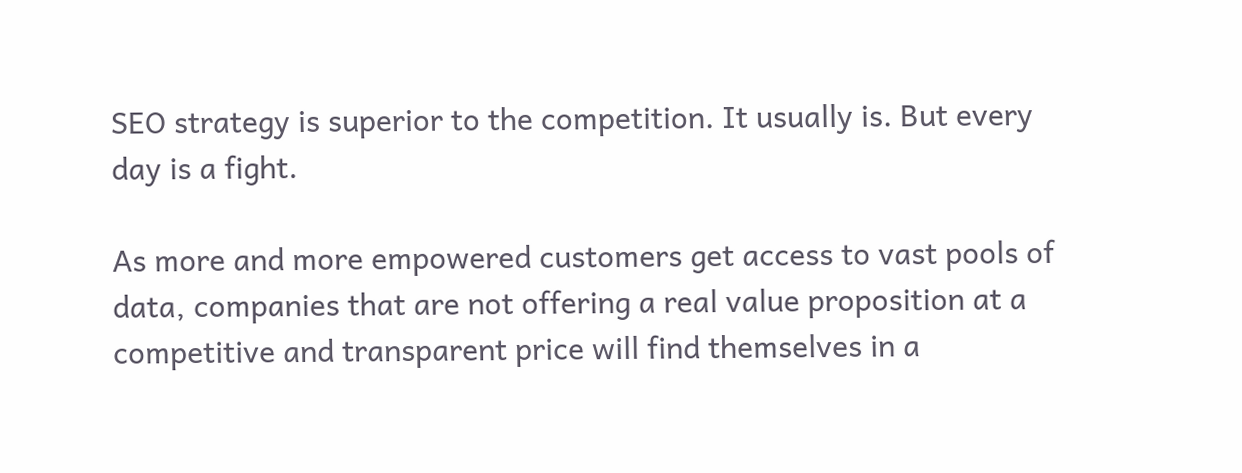SEO strategy is superior to the competition. It usually is. But every day is a fight.

As more and more empowered customers get access to vast pools of data, companies that are not offering a real value proposition at a competitive and transparent price will find themselves in a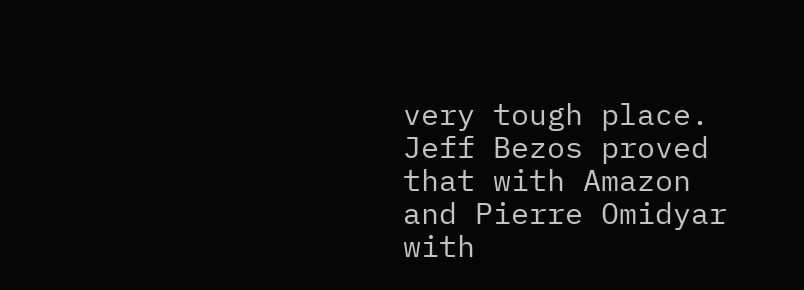very tough place. Jeff Bezos proved that with Amazon and Pierre Omidyar with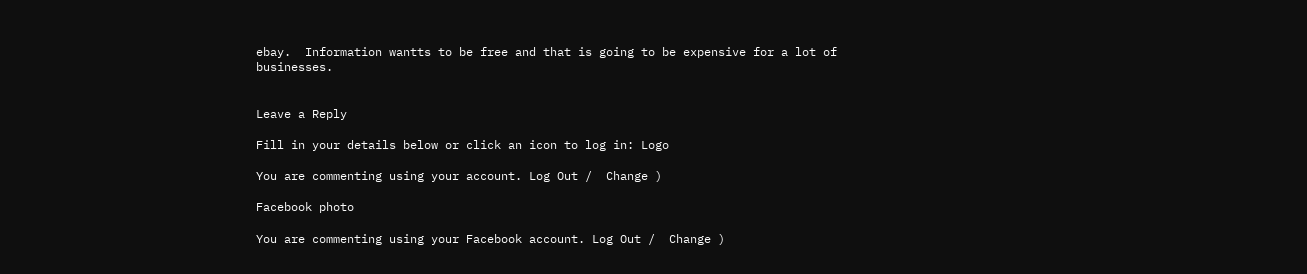ebay.  Information wantts to be free and that is going to be expensive for a lot of businesses.


Leave a Reply

Fill in your details below or click an icon to log in: Logo

You are commenting using your account. Log Out /  Change )

Facebook photo

You are commenting using your Facebook account. Log Out /  Change )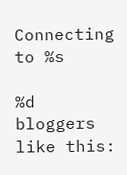Connecting to %s

%d bloggers like this: